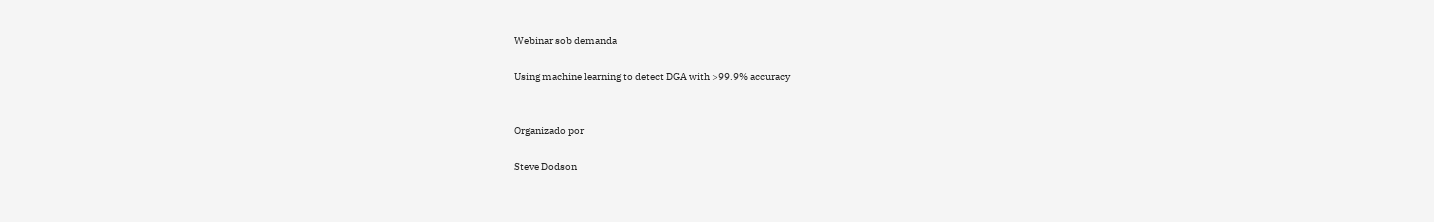Webinar sob demanda

Using machine learning to detect DGA with >99.9% accuracy


Organizado por

Steve Dodson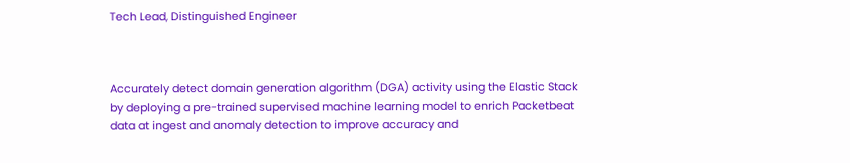Tech Lead, Distinguished Engineer



Accurately detect domain generation algorithm (DGA) activity using the Elastic Stack by deploying a pre-trained supervised machine learning model to enrich Packetbeat data at ingest and anomaly detection to improve accuracy and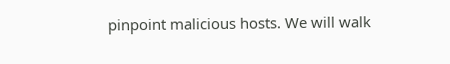pinpoint malicious hosts. We will walk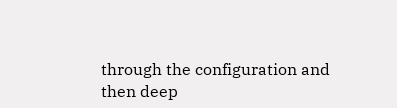through the configuration and then deep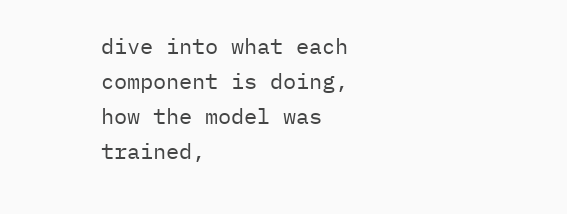dive into what each component is doing, how the model was trained,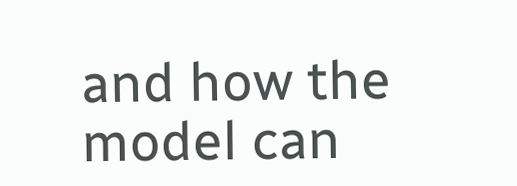and how the model can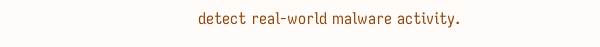detect real-world malware activity.